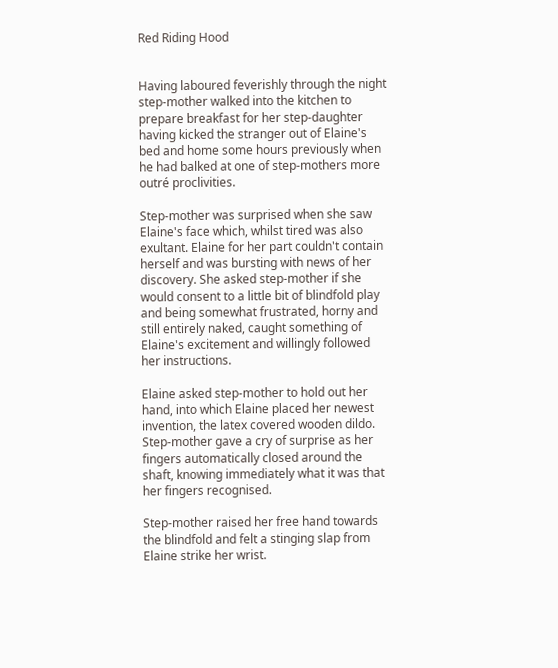Red Riding Hood


Having laboured feverishly through the night step-mother walked into the kitchen to prepare breakfast for her step-daughter having kicked the stranger out of Elaine's bed and home some hours previously when he had balked at one of step-mothers more outré proclivities.

Step-mother was surprised when she saw Elaine's face which, whilst tired was also exultant. Elaine for her part couldn't contain herself and was bursting with news of her discovery. She asked step-mother if she would consent to a little bit of blindfold play and being somewhat frustrated, horny and still entirely naked, caught something of Elaine's excitement and willingly followed her instructions.

Elaine asked step-mother to hold out her hand, into which Elaine placed her newest invention, the latex covered wooden dildo. Step-mother gave a cry of surprise as her fingers automatically closed around the shaft, knowing immediately what it was that her fingers recognised.

Step-mother raised her free hand towards the blindfold and felt a stinging slap from Elaine strike her wrist.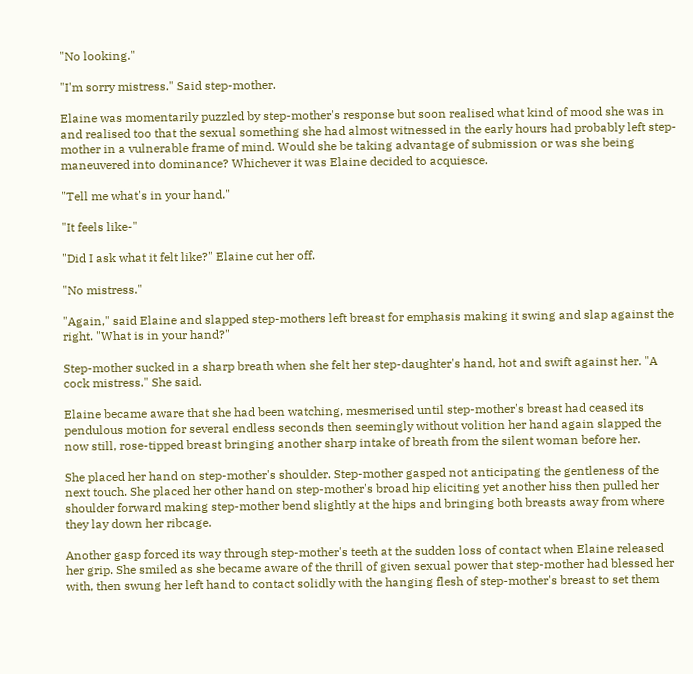"No looking."

"I'm sorry mistress." Said step-mother.

Elaine was momentarily puzzled by step-mother's response but soon realised what kind of mood she was in and realised too that the sexual something she had almost witnessed in the early hours had probably left step-mother in a vulnerable frame of mind. Would she be taking advantage of submission or was she being maneuvered into dominance? Whichever it was Elaine decided to acquiesce.

"Tell me what's in your hand."

"It feels like-"

"Did I ask what it felt like?" Elaine cut her off.

"No mistress."

"Again," said Elaine and slapped step-mothers left breast for emphasis making it swing and slap against the right. "What is in your hand?"

Step-mother sucked in a sharp breath when she felt her step-daughter's hand, hot and swift against her. "A cock mistress." She said.

Elaine became aware that she had been watching, mesmerised until step-mother's breast had ceased its pendulous motion for several endless seconds then seemingly without volition her hand again slapped the now still, rose-tipped breast bringing another sharp intake of breath from the silent woman before her.

She placed her hand on step-mother's shoulder. Step-mother gasped not anticipating the gentleness of the next touch. She placed her other hand on step-mother's broad hip eliciting yet another hiss then pulled her shoulder forward making step-mother bend slightly at the hips and bringing both breasts away from where they lay down her ribcage.

Another gasp forced its way through step-mother's teeth at the sudden loss of contact when Elaine released her grip. She smiled as she became aware of the thrill of given sexual power that step-mother had blessed her with, then swung her left hand to contact solidly with the hanging flesh of step-mother's breast to set them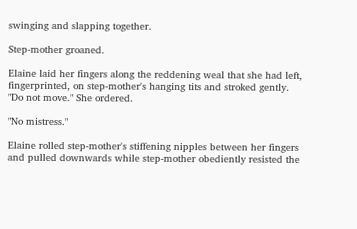swinging and slapping together.

Step-mother groaned.

Elaine laid her fingers along the reddening weal that she had left, fingerprinted, on step-mother's hanging tits and stroked gently. "Do not move." She ordered.

"No mistress."

Elaine rolled step-mother's stiffening nipples between her fingers and pulled downwards while step-mother obediently resisted the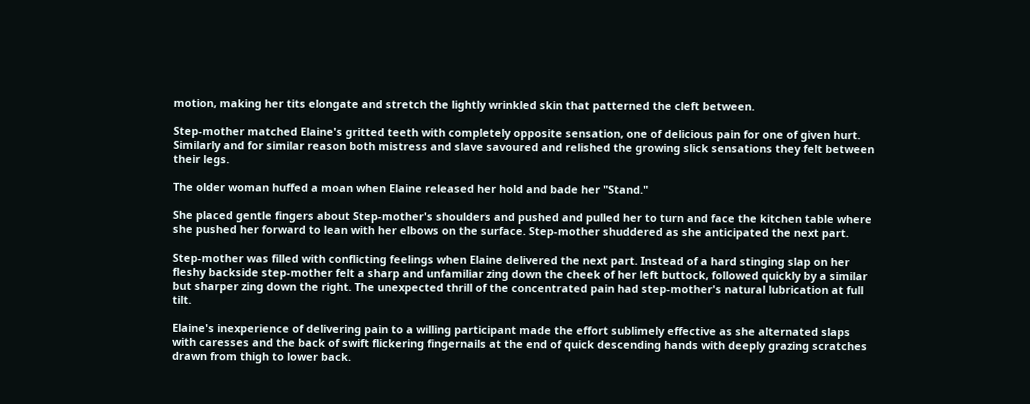motion, making her tits elongate and stretch the lightly wrinkled skin that patterned the cleft between.

Step-mother matched Elaine's gritted teeth with completely opposite sensation, one of delicious pain for one of given hurt. Similarly and for similar reason both mistress and slave savoured and relished the growing slick sensations they felt between their legs.

The older woman huffed a moan when Elaine released her hold and bade her "Stand."

She placed gentle fingers about Step-mother's shoulders and pushed and pulled her to turn and face the kitchen table where she pushed her forward to lean with her elbows on the surface. Step-mother shuddered as she anticipated the next part.

Step-mother was filled with conflicting feelings when Elaine delivered the next part. Instead of a hard stinging slap on her fleshy backside step-mother felt a sharp and unfamiliar zing down the cheek of her left buttock, followed quickly by a similar but sharper zing down the right. The unexpected thrill of the concentrated pain had step-mother's natural lubrication at full tilt.

Elaine's inexperience of delivering pain to a willing participant made the effort sublimely effective as she alternated slaps with caresses and the back of swift flickering fingernails at the end of quick descending hands with deeply grazing scratches drawn from thigh to lower back.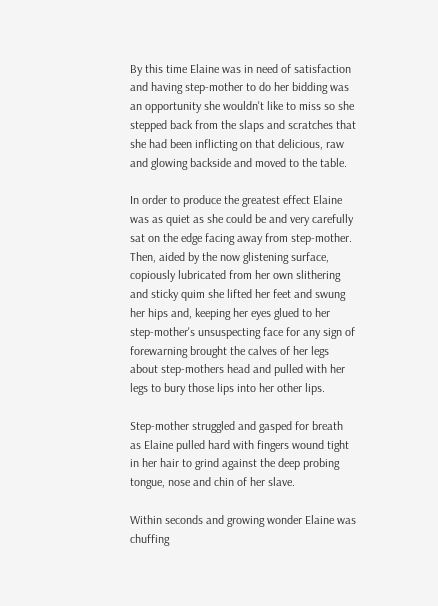By this time Elaine was in need of satisfaction and having step-mother to do her bidding was an opportunity she wouldn't like to miss so she stepped back from the slaps and scratches that she had been inflicting on that delicious, raw and glowing backside and moved to the table.

In order to produce the greatest effect Elaine was as quiet as she could be and very carefully sat on the edge facing away from step-mother. Then, aided by the now glistening surface, copiously lubricated from her own slithering and sticky quim she lifted her feet and swung her hips and, keeping her eyes glued to her step-mother's unsuspecting face for any sign of forewarning brought the calves of her legs about step-mothers head and pulled with her legs to bury those lips into her other lips.

Step-mother struggled and gasped for breath as Elaine pulled hard with fingers wound tight in her hair to grind against the deep probing tongue, nose and chin of her slave.

Within seconds and growing wonder Elaine was chuffing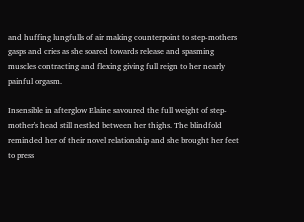and huffing lungfulls of air making counterpoint to step-mothers gasps and cries as she soared towards release and spasming muscles contracting and flexing giving full reign to her nearly painful orgasm.

Insensible in afterglow Elaine savoured the full weight of step-mother's head still nestled between her thighs. The blindfold reminded her of their novel relationship and she brought her feet to press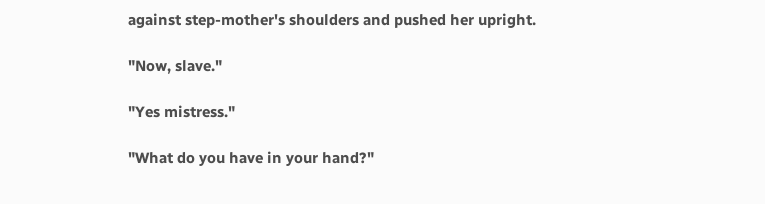against step-mother's shoulders and pushed her upright.

"Now, slave."

"Yes mistress."

"What do you have in your hand?"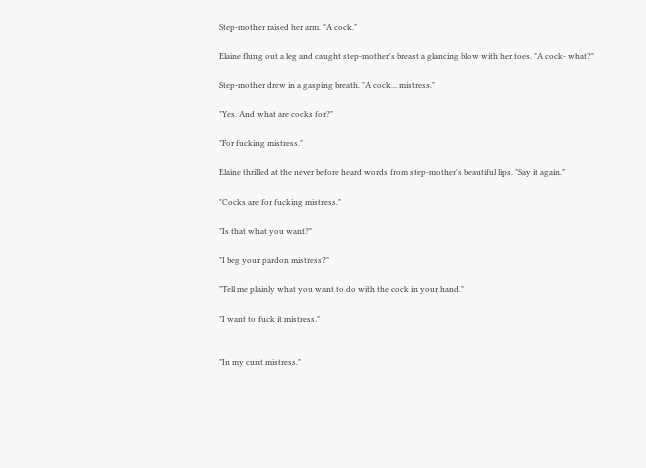Step-mother raised her arm. "A cock."

Elaine flung out a leg and caught step-mother's breast a glancing blow with her toes. "A cock- what?"

Step-mother drew in a gasping breath. "A cock... mistress."

"Yes. And what are cocks for?"

"For fucking mistress."

Elaine thrilled at the never before heard words from step-mother's beautiful lips. "Say it again."

"Cocks are for fucking mistress."

"Is that what you want?"

"I beg your pardon mistress?"

"Tell me plainly what you want to do with the cock in your hand."

"I want to fuck it mistress."


"In my cunt mistress."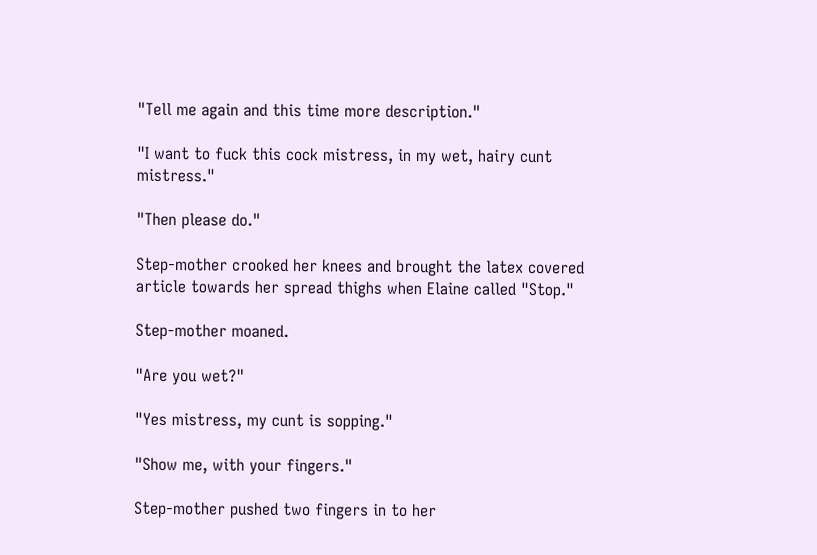"Tell me again and this time more description."

"I want to fuck this cock mistress, in my wet, hairy cunt mistress."

"Then please do."

Step-mother crooked her knees and brought the latex covered article towards her spread thighs when Elaine called "Stop."

Step-mother moaned.

"Are you wet?"

"Yes mistress, my cunt is sopping."

"Show me, with your fingers."

Step-mother pushed two fingers in to her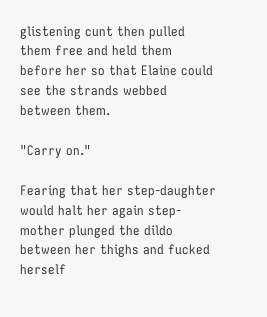glistening cunt then pulled them free and held them before her so that Elaine could see the strands webbed between them.

"Carry on."

Fearing that her step-daughter would halt her again step-mother plunged the dildo between her thighs and fucked herself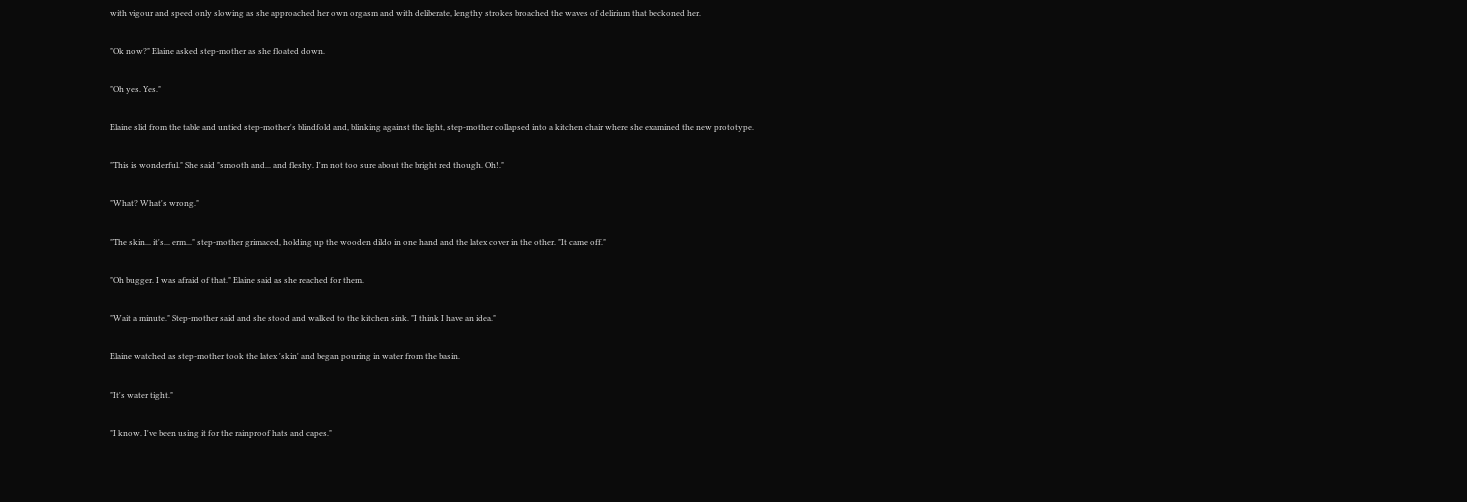with vigour and speed only slowing as she approached her own orgasm and with deliberate, lengthy strokes broached the waves of delirium that beckoned her.

"Ok now?" Elaine asked step-mother as she floated down.

"Oh yes. Yes."

Elaine slid from the table and untied step-mother's blindfold and, blinking against the light, step-mother collapsed into a kitchen chair where she examined the new prototype.

"This is wonderful." She said "smooth and... and fleshy. I'm not too sure about the bright red though. Oh!."

"What? What's wrong."

"The skin... it's... erm..." step-mother grimaced, holding up the wooden dildo in one hand and the latex cover in the other. "It came off."

"Oh bugger. I was afraid of that." Elaine said as she reached for them.

"Wait a minute." Step-mother said and she stood and walked to the kitchen sink. "I think I have an idea."

Elaine watched as step-mother took the latex 'skin' and began pouring in water from the basin.

"It's water tight."

"I know. I've been using it for the rainproof hats and capes."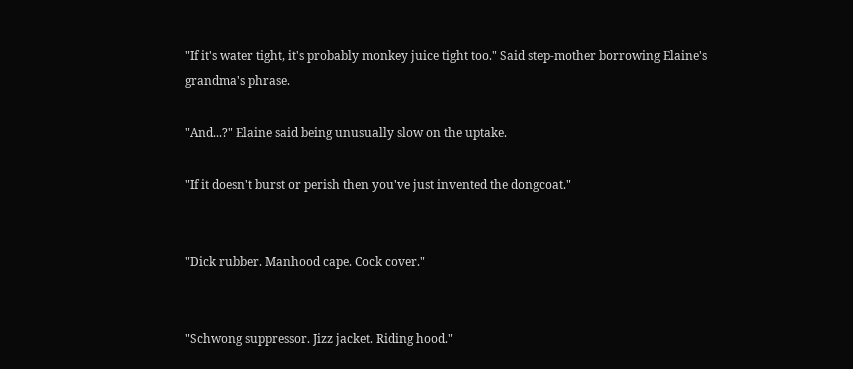"If it's water tight, it's probably monkey juice tight too." Said step-mother borrowing Elaine's grandma's phrase.

"And...?" Elaine said being unusually slow on the uptake.

"If it doesn't burst or perish then you've just invented the dongcoat."


"Dick rubber. Manhood cape. Cock cover."


"Schwong suppressor. Jizz jacket. Riding hood."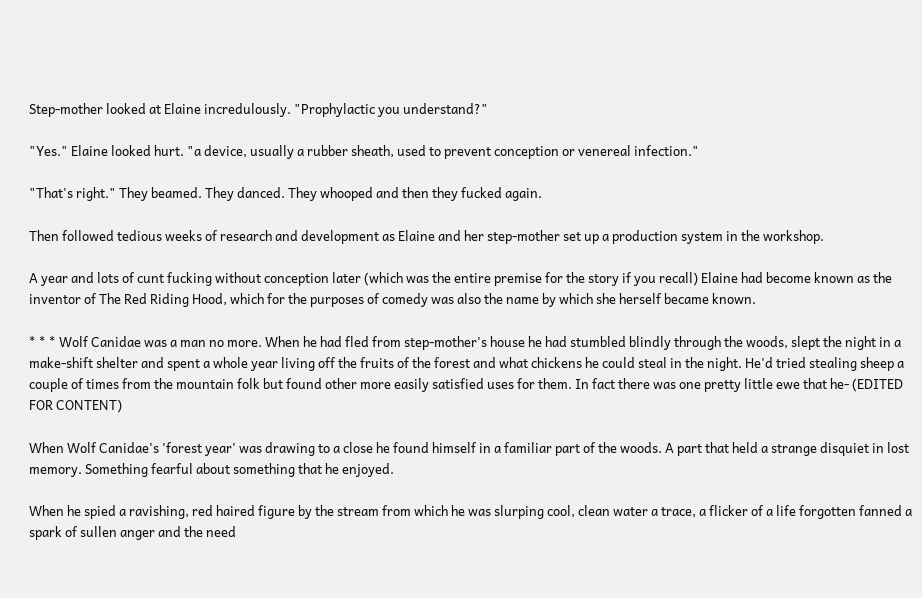Step-mother looked at Elaine incredulously. "Prophylactic you understand?"

"Yes." Elaine looked hurt. "a device, usually a rubber sheath, used to prevent conception or venereal infection."

"That's right." They beamed. They danced. They whooped and then they fucked again.

Then followed tedious weeks of research and development as Elaine and her step-mother set up a production system in the workshop.

A year and lots of cunt fucking without conception later (which was the entire premise for the story if you recall) Elaine had become known as the inventor of The Red Riding Hood, which for the purposes of comedy was also the name by which she herself became known.

* * * Wolf Canidae was a man no more. When he had fled from step-mother's house he had stumbled blindly through the woods, slept the night in a make-shift shelter and spent a whole year living off the fruits of the forest and what chickens he could steal in the night. He'd tried stealing sheep a couple of times from the mountain folk but found other more easily satisfied uses for them. In fact there was one pretty little ewe that he- (EDITED FOR CONTENT)

When Wolf Canidae's 'forest year' was drawing to a close he found himself in a familiar part of the woods. A part that held a strange disquiet in lost memory. Something fearful about something that he enjoyed.

When he spied a ravishing, red haired figure by the stream from which he was slurping cool, clean water a trace, a flicker of a life forgotten fanned a spark of sullen anger and the need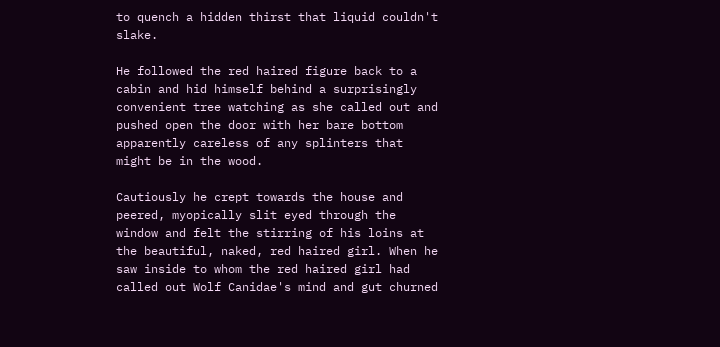to quench a hidden thirst that liquid couldn't slake.

He followed the red haired figure back to a cabin and hid himself behind a surprisingly convenient tree watching as she called out and pushed open the door with her bare bottom apparently careless of any splinters that might be in the wood.

Cautiously he crept towards the house and peered, myopically slit eyed through the window and felt the stirring of his loins at the beautiful, naked, red haired girl. When he saw inside to whom the red haired girl had called out Wolf Canidae's mind and gut churned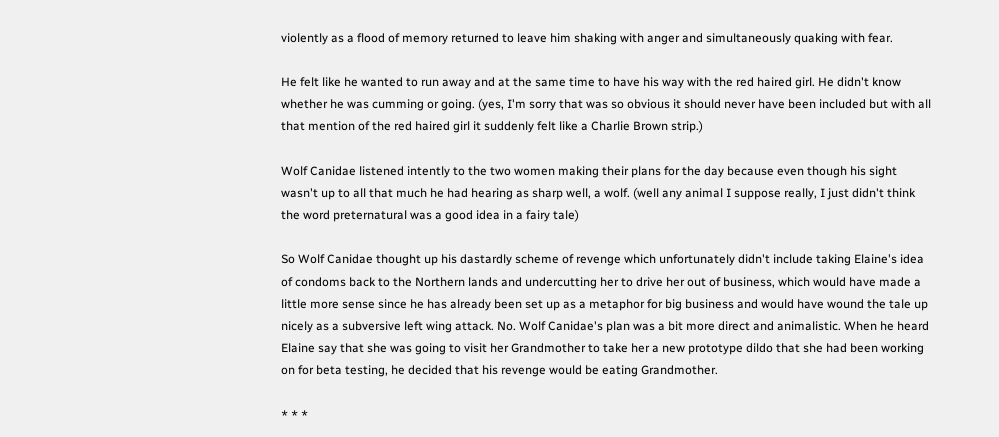violently as a flood of memory returned to leave him shaking with anger and simultaneously quaking with fear.

He felt like he wanted to run away and at the same time to have his way with the red haired girl. He didn't know whether he was cumming or going. (yes, I'm sorry that was so obvious it should never have been included but with all that mention of the red haired girl it suddenly felt like a Charlie Brown strip.)

Wolf Canidae listened intently to the two women making their plans for the day because even though his sight wasn't up to all that much he had hearing as sharp well, a wolf. (well any animal I suppose really, I just didn't think the word preternatural was a good idea in a fairy tale)

So Wolf Canidae thought up his dastardly scheme of revenge which unfortunately didn't include taking Elaine's idea of condoms back to the Northern lands and undercutting her to drive her out of business, which would have made a little more sense since he has already been set up as a metaphor for big business and would have wound the tale up nicely as a subversive left wing attack. No. Wolf Canidae's plan was a bit more direct and animalistic. When he heard Elaine say that she was going to visit her Grandmother to take her a new prototype dildo that she had been working on for beta testing, he decided that his revenge would be eating Grandmother.

* * *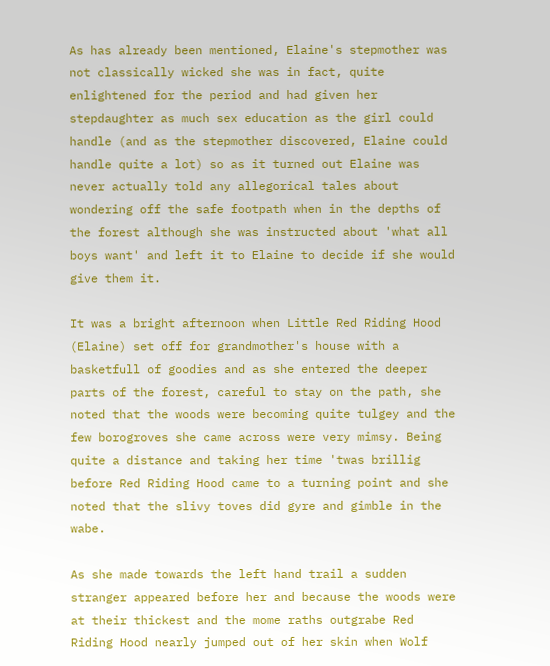As has already been mentioned, Elaine's stepmother was not classically wicked she was in fact, quite enlightened for the period and had given her stepdaughter as much sex education as the girl could handle (and as the stepmother discovered, Elaine could handle quite a lot) so as it turned out Elaine was never actually told any allegorical tales about wondering off the safe footpath when in the depths of the forest although she was instructed about 'what all boys want' and left it to Elaine to decide if she would give them it.

It was a bright afternoon when Little Red Riding Hood (Elaine) set off for grandmother's house with a basketfull of goodies and as she entered the deeper parts of the forest, careful to stay on the path, she noted that the woods were becoming quite tulgey and the few borogroves she came across were very mimsy. Being quite a distance and taking her time 'twas brillig before Red Riding Hood came to a turning point and she noted that the slivy toves did gyre and gimble in the wabe.

As she made towards the left hand trail a sudden stranger appeared before her and because the woods were at their thickest and the mome raths outgrabe Red Riding Hood nearly jumped out of her skin when Wolf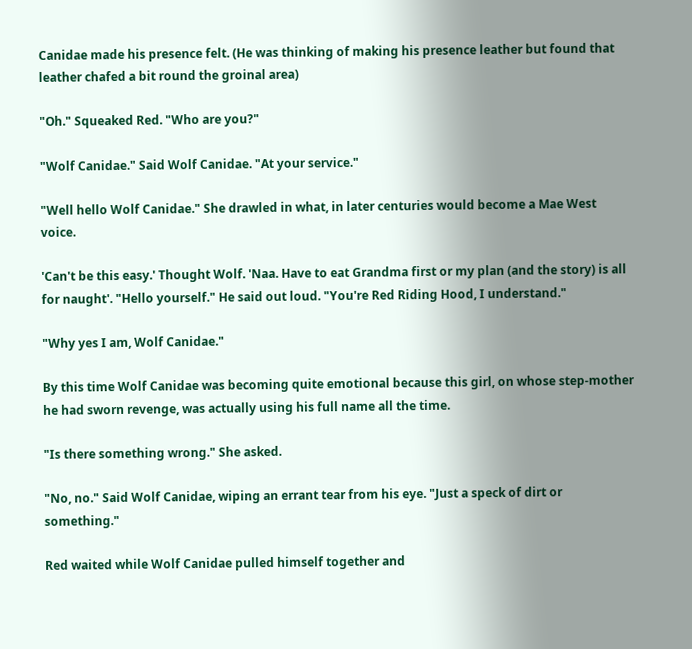Canidae made his presence felt. (He was thinking of making his presence leather but found that leather chafed a bit round the groinal area)

"Oh." Squeaked Red. "Who are you?"

"Wolf Canidae." Said Wolf Canidae. "At your service."

"Well hello Wolf Canidae." She drawled in what, in later centuries would become a Mae West voice.

'Can't be this easy.' Thought Wolf. 'Naa. Have to eat Grandma first or my plan (and the story) is all for naught'. "Hello yourself." He said out loud. "You're Red Riding Hood, I understand."

"Why yes I am, Wolf Canidae."

By this time Wolf Canidae was becoming quite emotional because this girl, on whose step-mother he had sworn revenge, was actually using his full name all the time.

"Is there something wrong." She asked.

"No, no." Said Wolf Canidae, wiping an errant tear from his eye. "Just a speck of dirt or something."

Red waited while Wolf Canidae pulled himself together and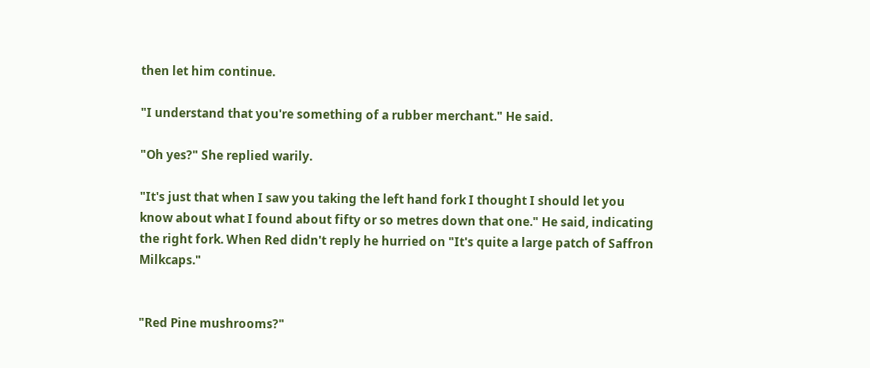then let him continue.

"I understand that you're something of a rubber merchant." He said.

"Oh yes?" She replied warily.

"It's just that when I saw you taking the left hand fork I thought I should let you know about what I found about fifty or so metres down that one." He said, indicating the right fork. When Red didn't reply he hurried on "It's quite a large patch of Saffron Milkcaps."


"Red Pine mushrooms?"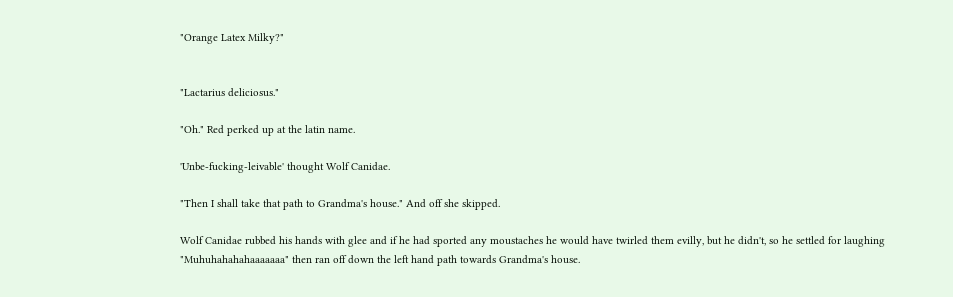"Orange Latex Milky?"


"Lactarius deliciosus."

"Oh." Red perked up at the latin name.

'Unbe-fucking-leivable' thought Wolf Canidae.

"Then I shall take that path to Grandma's house." And off she skipped.

Wolf Canidae rubbed his hands with glee and if he had sported any moustaches he would have twirled them evilly, but he didn't, so he settled for laughing "Muhuhahahahaaaaaaa" then ran off down the left hand path towards Grandma's house.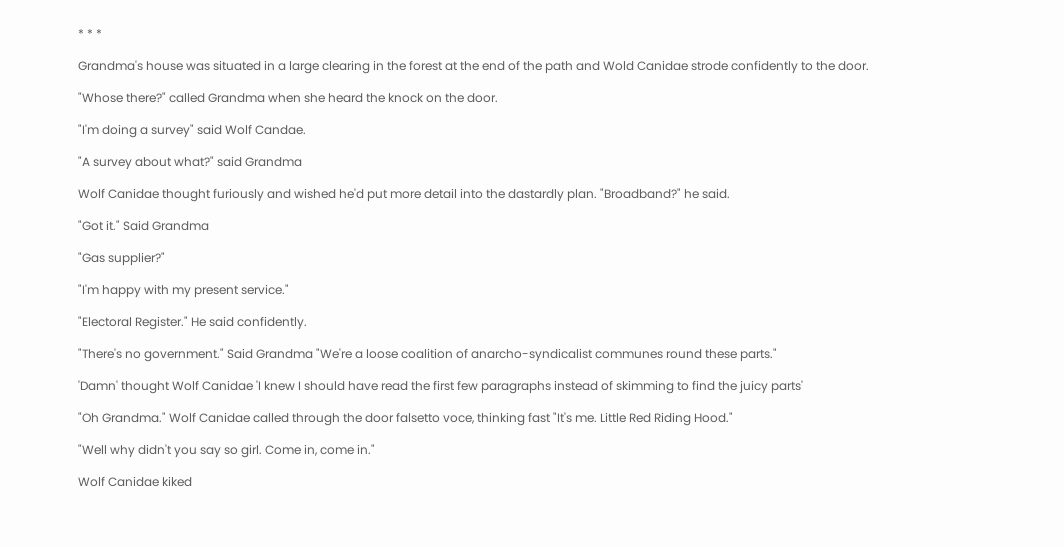* * *

Grandma's house was situated in a large clearing in the forest at the end of the path and Wold Canidae strode confidently to the door.

"Whose there?" called Grandma when she heard the knock on the door.

"I'm doing a survey" said Wolf Candae.

"A survey about what?" said Grandma

Wolf Canidae thought furiously and wished he'd put more detail into the dastardly plan. "Broadband?" he said.

"Got it." Said Grandma

"Gas supplier?"

"I'm happy with my present service."

"Electoral Register." He said confidently.

"There's no government." Said Grandma "We're a loose coalition of anarcho-syndicalist communes round these parts."

'Damn' thought Wolf Canidae 'I knew I should have read the first few paragraphs instead of skimming to find the juicy parts'

"Oh Grandma." Wolf Canidae called through the door falsetto voce, thinking fast "It's me. Little Red Riding Hood."

"Well why didn't you say so girl. Come in, come in."

Wolf Canidae kiked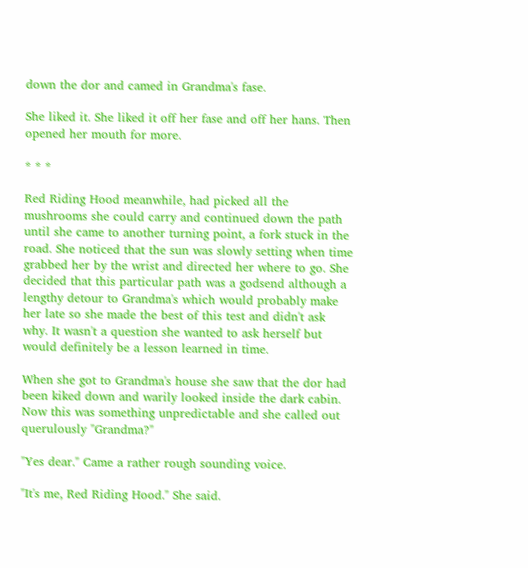down the dor and camed in Grandma's fase.

She liked it. She liked it off her fase and off her hans. Then opened her mouth for more.

* * *

Red Riding Hood meanwhile, had picked all the mushrooms she could carry and continued down the path until she came to another turning point, a fork stuck in the road. She noticed that the sun was slowly setting when time grabbed her by the wrist and directed her where to go. She decided that this particular path was a godsend although a lengthy detour to Grandma's which would probably make her late so she made the best of this test and didn't ask why. It wasn't a question she wanted to ask herself but would definitely be a lesson learned in time.

When she got to Grandma's house she saw that the dor had been kiked down and warily looked inside the dark cabin. Now this was something unpredictable and she called out querulously "Grandma?"

"Yes dear." Came a rather rough sounding voice.

"It's me, Red Riding Hood." She said.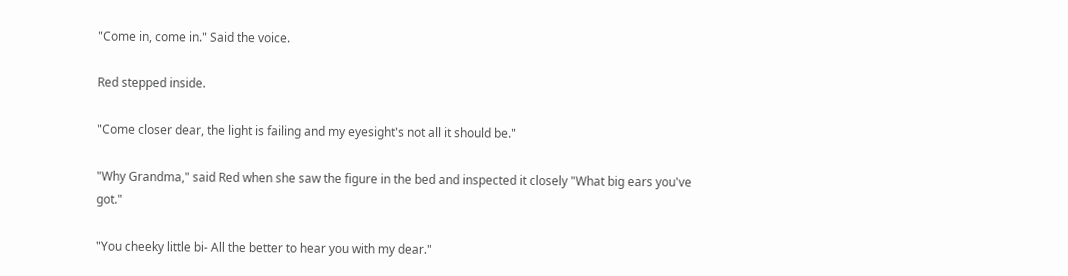"Come in, come in." Said the voice.

Red stepped inside.

"Come closer dear, the light is failing and my eyesight's not all it should be."

"Why Grandma," said Red when she saw the figure in the bed and inspected it closely "What big ears you've got."

"You cheeky little bi- All the better to hear you with my dear."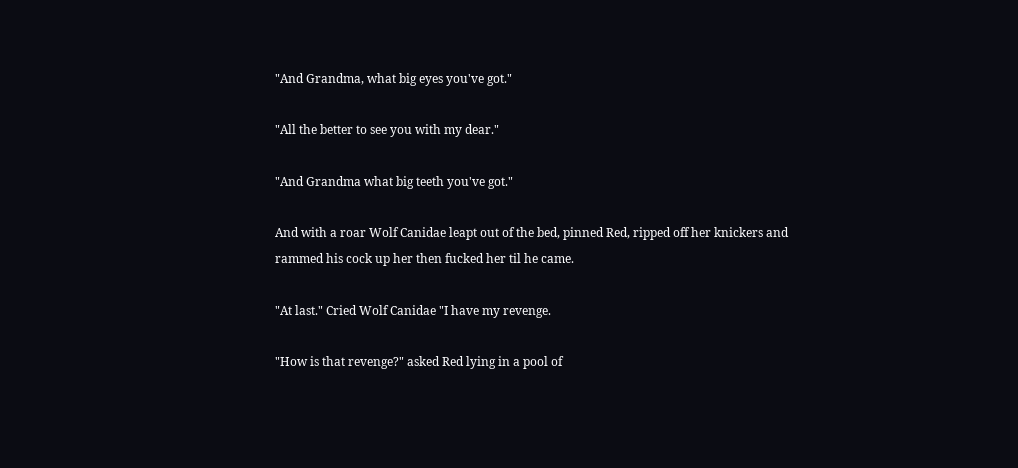"And Grandma, what big eyes you've got."

"All the better to see you with my dear."

"And Grandma what big teeth you've got."

And with a roar Wolf Canidae leapt out of the bed, pinned Red, ripped off her knickers and rammed his cock up her then fucked her til he came.

"At last." Cried Wolf Canidae "I have my revenge.

"How is that revenge?" asked Red lying in a pool of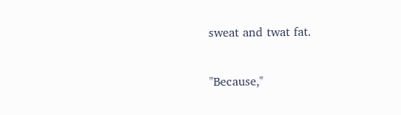sweat and twat fat.

"Because,"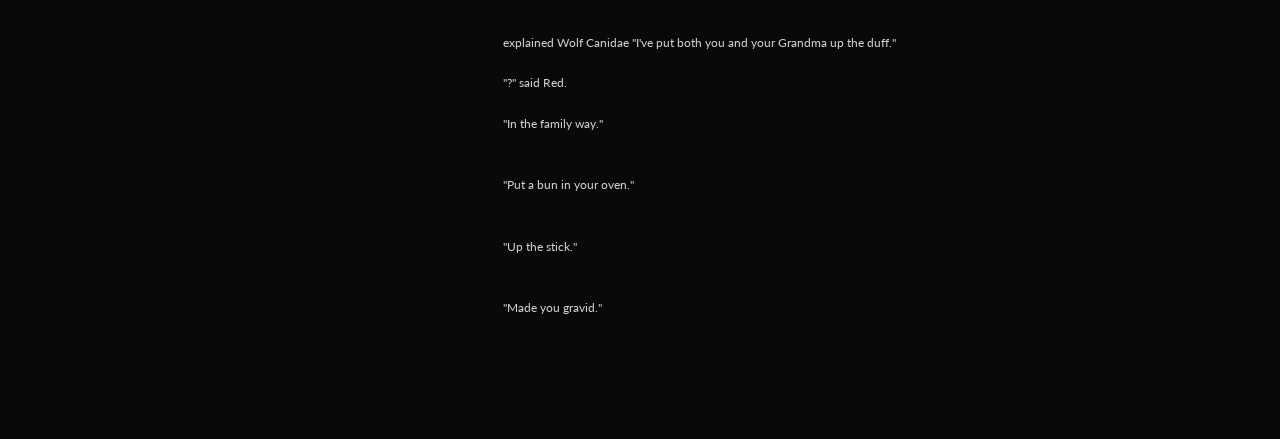explained Wolf Canidae "I've put both you and your Grandma up the duff."

"?" said Red.

"In the family way."


"Put a bun in your oven."


"Up the stick."


"Made you gravid."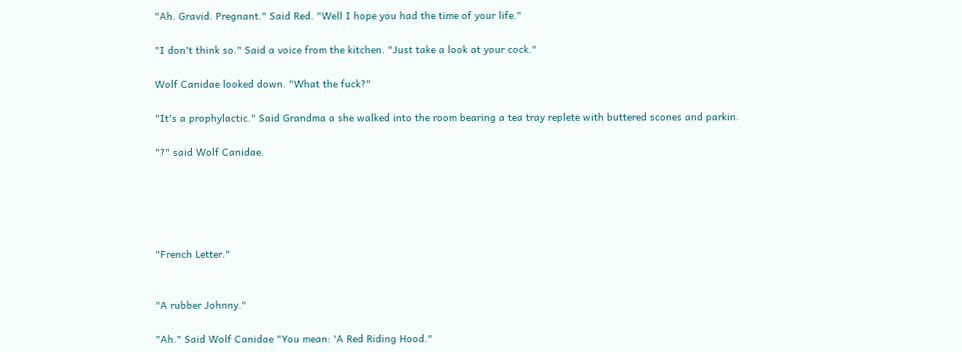"Ah. Gravid. Pregnant." Said Red. "Well I hope you had the time of your life."

"I don't think so." Said a voice from the kitchen. "Just take a look at your cock."

Wolf Canidae looked down. "What the fuck?"

"It's a prophylactic." Said Grandma a she walked into the room bearing a tea tray replete with buttered scones and parkin.

"?" said Wolf Canidae.





"French Letter."


"A rubber Johnny."

"Ah." Said Wolf Canidae "You mean: 'A Red Riding Hood."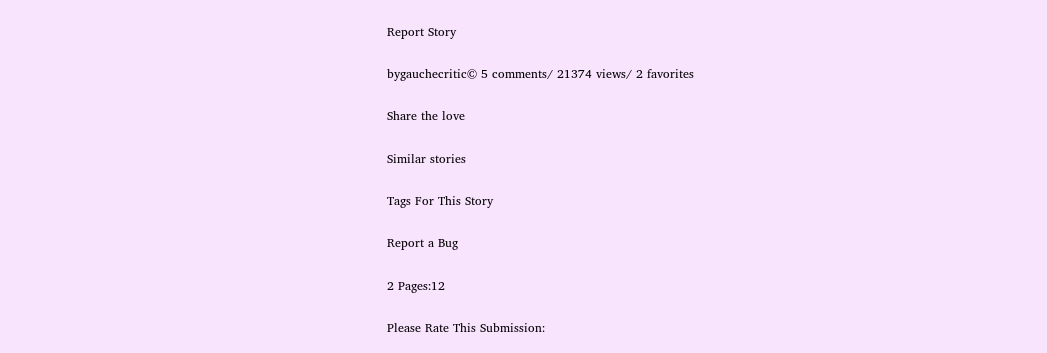Report Story

bygauchecritic© 5 comments/ 21374 views/ 2 favorites

Share the love

Similar stories

Tags For This Story

Report a Bug

2 Pages:12

Please Rate This Submission: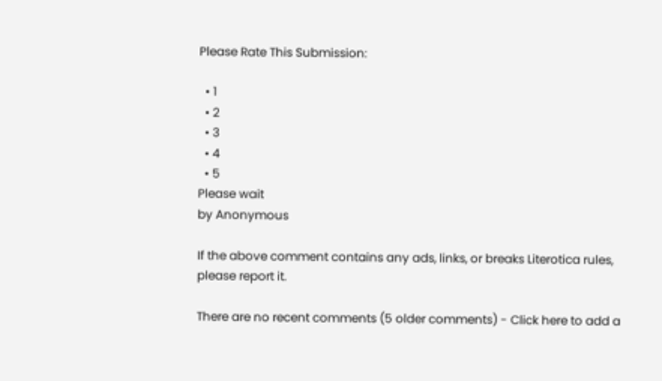Please Rate This Submission:

  • 1
  • 2
  • 3
  • 4
  • 5
Please wait
by Anonymous

If the above comment contains any ads, links, or breaks Literotica rules, please report it.

There are no recent comments (5 older comments) - Click here to add a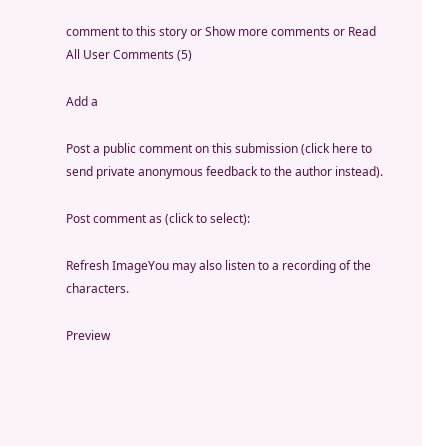comment to this story or Show more comments or Read All User Comments (5)

Add a

Post a public comment on this submission (click here to send private anonymous feedback to the author instead).

Post comment as (click to select):

Refresh ImageYou may also listen to a recording of the characters.

Preview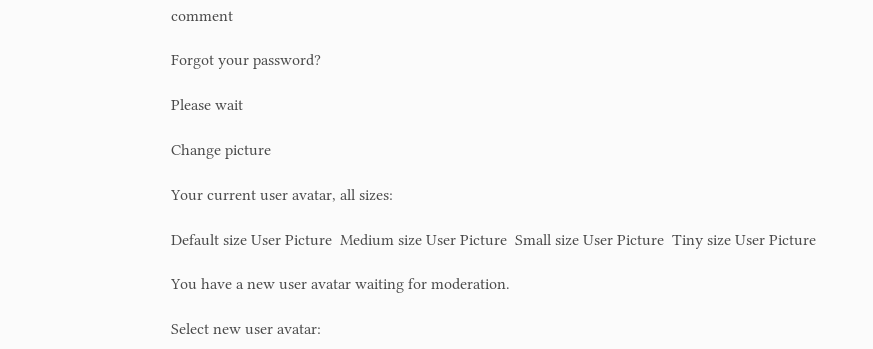comment

Forgot your password?

Please wait

Change picture

Your current user avatar, all sizes:

Default size User Picture  Medium size User Picture  Small size User Picture  Tiny size User Picture

You have a new user avatar waiting for moderation.

Select new user avatar: